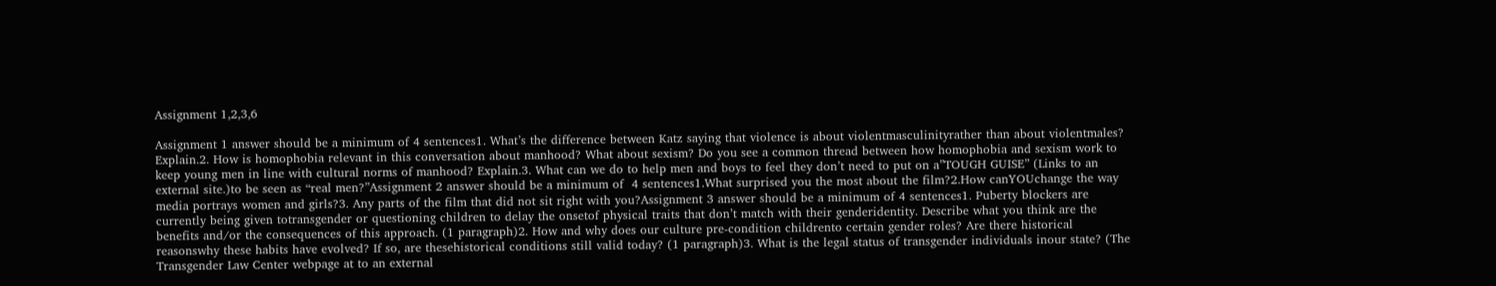Assignment 1,2,3,6

Assignment 1 answer should be a minimum of 4 sentences1. What’s the difference between Katz saying that violence is about violentmasculinityrather than about violentmales? Explain.2. How is homophobia relevant in this conversation about manhood? What about sexism? Do you see a common thread between how homophobia and sexism work to keep young men in line with cultural norms of manhood? Explain.3. What can we do to help men and boys to feel they don’t need to put on a”TOUGH GUISE” (Links to an external site.)to be seen as “real men?”Assignment 2 answer should be a minimum of  4 sentences1.What surprised you the most about the film?2.How canYOUchange the way media portrays women and girls?3. Any parts of the film that did not sit right with you?Assignment 3 answer should be a minimum of 4 sentences1. Puberty blockers are currently being given totransgender or questioning children to delay the onsetof physical traits that don’t match with their genderidentity. Describe what you think are the benefits and/or the consequences of this approach. (1 paragraph)2. How and why does our culture pre-condition childrento certain gender roles? Are there historical reasonswhy these habits have evolved? If so, are thesehistorical conditions still valid today? (1 paragraph)3. What is the legal status of transgender individuals inour state? (The Transgender Law Center webpage at to an external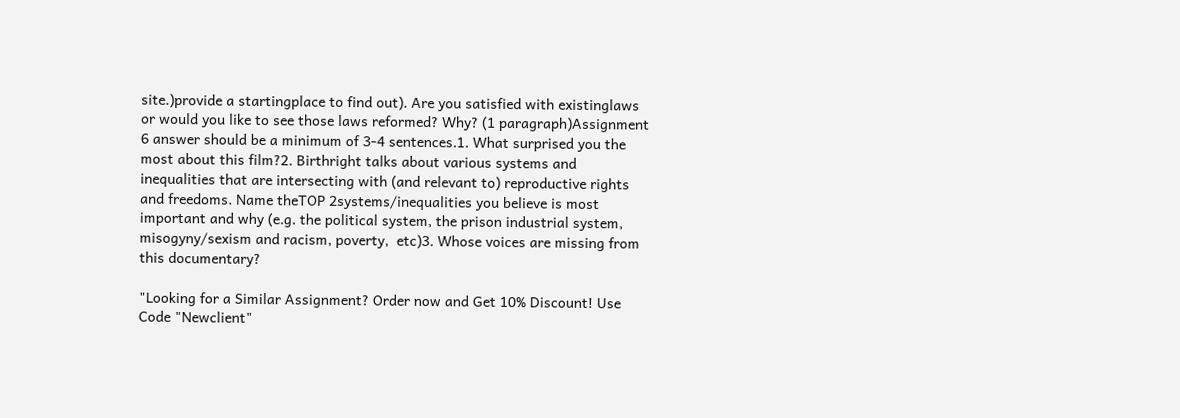site.)provide a startingplace to find out). Are you satisfied with existinglaws or would you like to see those laws reformed? Why? (1 paragraph)Assignment 6 answer should be a minimum of 3-4 sentences.1. What surprised you the most about this film?2. Birthright talks about various systems and inequalities that are intersecting with (and relevant to) reproductive rights and freedoms. Name theTOP 2systems/inequalities you believe is most important and why (e.g. the political system, the prison industrial system, misogyny/sexism and racism, poverty,  etc)3. Whose voices are missing from this documentary?

"Looking for a Similar Assignment? Order now and Get 10% Discount! Use Code "Newclient"